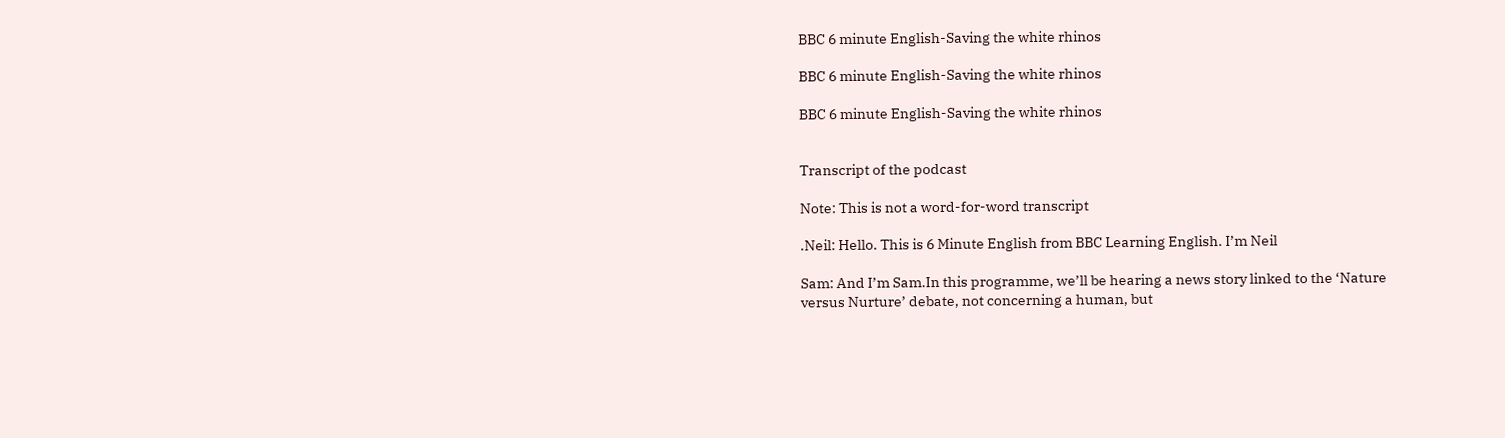BBC 6 minute English-Saving the white rhinos

BBC 6 minute English-Saving the white rhinos

BBC 6 minute English-Saving the white rhinos


Transcript of the podcast

Note: This is not a word-for-word transcript

.Neil: Hello. This is 6 Minute English from BBC Learning English. I’m Neil

Sam: And I’m Sam.In this programme, we’ll be hearing a news story linked to the ‘Nature versus Nurture’ debate, not concerning a human, but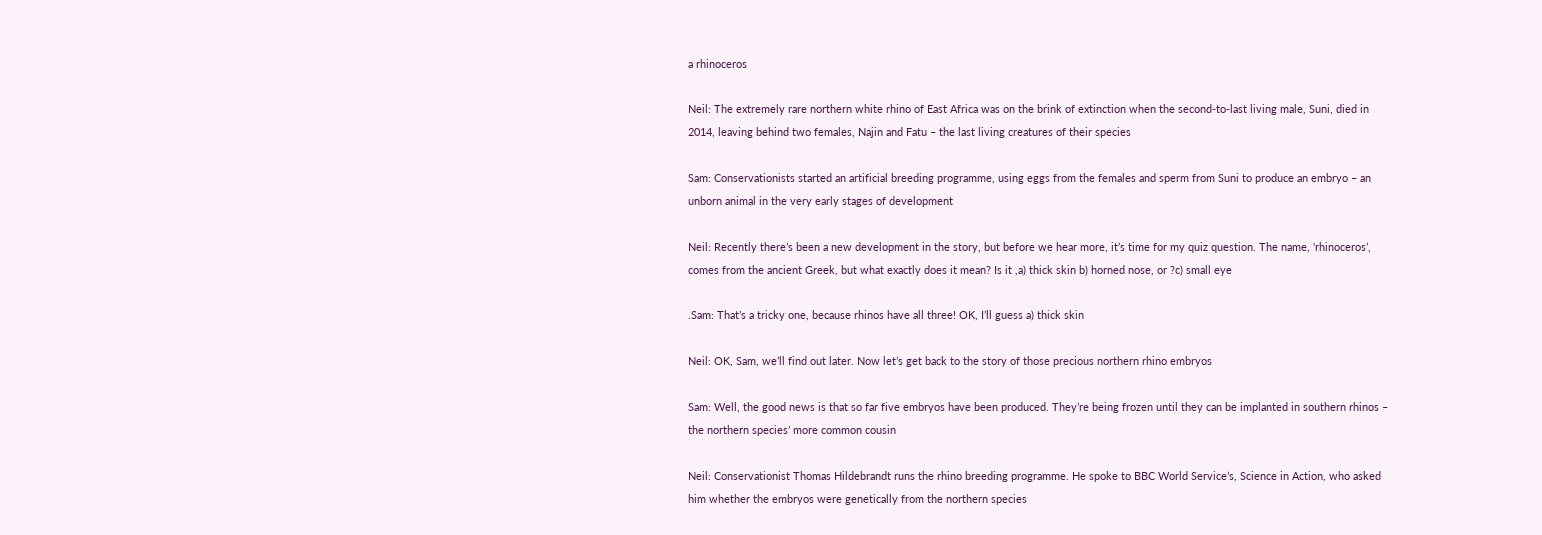a rhinoceros

Neil: The extremely rare northern white rhino of East Africa was on the brink of extinction when the second-to-last living male, Suni, died in 2014, leaving behind two females, Najin and Fatu – the last living creatures of their species

Sam: Conservationists started an artificial breeding programme, using eggs from the females and sperm from Suni to produce an embryo – an unborn animal in the very early stages of development

Neil: Recently there’s been a new development in the story, but before we hear more, it’s time for my quiz question. The name, ‘rhinoceros’, comes from the ancient Greek, but what exactly does it mean? Is it ,a) thick skin b) horned nose, or ?c) small eye

.Sam: That’s a tricky one, because rhinos have all three! OK, I’ll guess a) thick skin

Neil: OK, Sam, we’ll find out later. Now let’s get back to the story of those precious northern rhino embryos

Sam: Well, the good news is that so far five embryos have been produced. They’re being frozen until they can be implanted in southern rhinos – the northern species’ more common cousin

Neil: Conservationist Thomas Hildebrandt runs the rhino breeding programme. He spoke to BBC World Service’s, Science in Action, who asked him whether the embryos were genetically from the northern species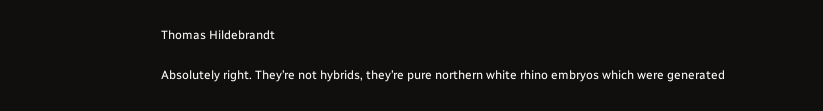Thomas Hildebrandt

Absolutely right. They’re not hybrids, they’re pure northern white rhino embryos which were generated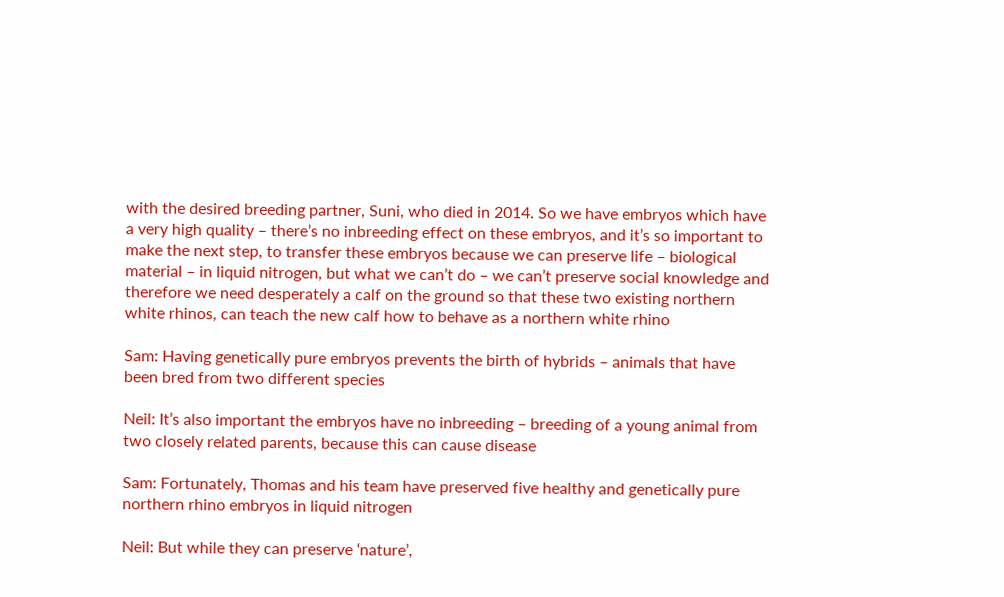with the desired breeding partner, Suni, who died in 2014. So we have embryos which have a very high quality – there’s no inbreeding effect on these embryos, and it’s so important to make the next step, to transfer these embryos because we can preserve life – biological material – in liquid nitrogen, but what we can’t do – we can’t preserve social knowledge and therefore we need desperately a calf on the ground so that these two existing northern white rhinos, can teach the new calf how to behave as a northern white rhino

Sam: Having genetically pure embryos prevents the birth of hybrids – animals that have been bred from two different species

Neil: It’s also important the embryos have no inbreeding – breeding of a young animal from two closely related parents, because this can cause disease

Sam: Fortunately, Thomas and his team have preserved five healthy and genetically pure northern rhino embryos in liquid nitrogen

Neil: But while they can preserve ‘nature’,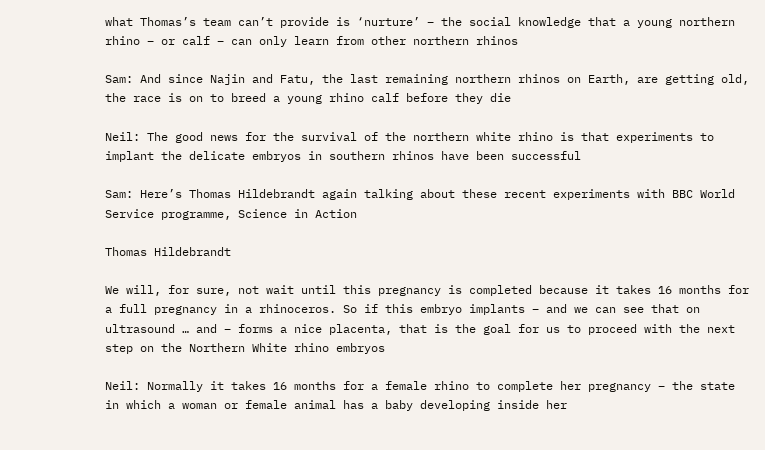what Thomas’s team can’t provide is ‘nurture’ – the social knowledge that a young northern rhino – or calf – can only learn from other northern rhinos

Sam: And since Najin and Fatu, the last remaining northern rhinos on Earth, are getting old, the race is on to breed a young rhino calf before they die

Neil: The good news for the survival of the northern white rhino is that experiments to implant the delicate embryos in southern rhinos have been successful

Sam: Here’s Thomas Hildebrandt again talking about these recent experiments with BBC World Service programme, Science in Action

Thomas Hildebrandt

We will, for sure, not wait until this pregnancy is completed because it takes 16 months for a full pregnancy in a rhinoceros. So if this embryo implants – and we can see that on ultrasound … and – forms a nice placenta, that is the goal for us to proceed with the next step on the Northern White rhino embryos

Neil: Normally it takes 16 months for a female rhino to complete her pregnancy – the state in which a woman or female animal has a baby developing inside her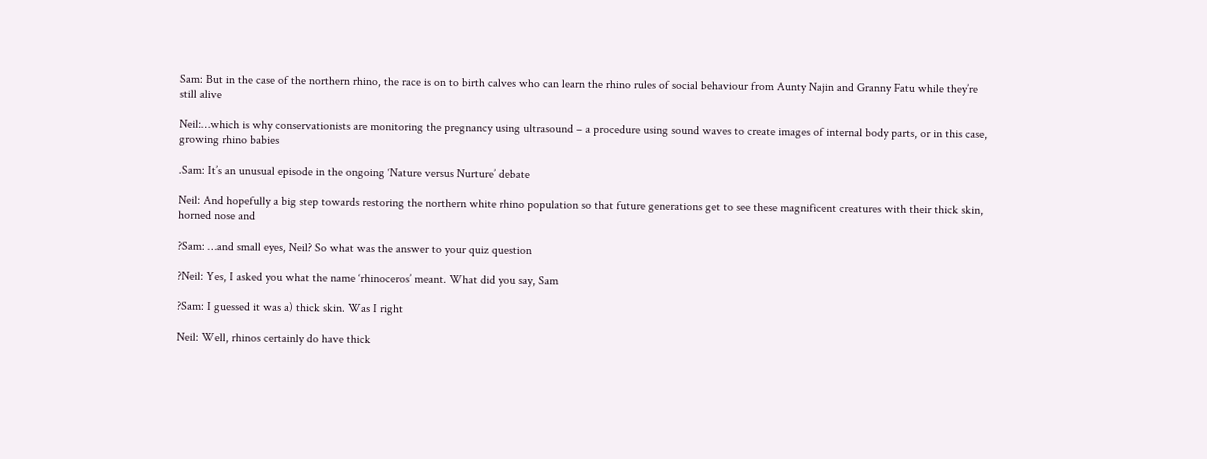Sam: But in the case of the northern rhino, the race is on to birth calves who can learn the rhino rules of social behaviour from Aunty Najin and Granny Fatu while they’re still alive

Neil:…which is why conservationists are monitoring the pregnancy using ultrasound – a procedure using sound waves to create images of internal body parts, or in this case, growing rhino babies

.Sam: It’s an unusual episode in the ongoing ‘Nature versus Nurture’ debate

Neil: And hopefully a big step towards restoring the northern white rhino population so that future generations get to see these magnificent creatures with their thick skin, horned nose and

?Sam: …and small eyes, Neil? So what was the answer to your quiz question

?Neil: Yes, I asked you what the name ‘rhinoceros’ meant. What did you say, Sam

?Sam: I guessed it was a) thick skin. Was I right

Neil: Well, rhinos certainly do have thick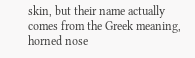skin, but their name actually comes from the Greek meaning, horned nose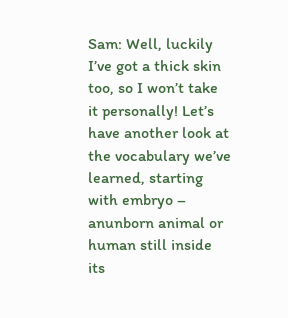Sam: Well, luckily I’ve got a thick skin too, so I won’t take it personally! Let’s have another look at the vocabulary we’ve learned, starting with embryo – anunborn animal or human still inside its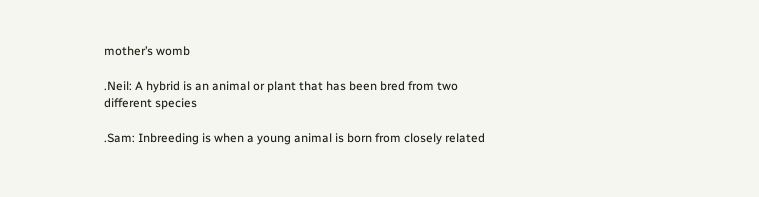mother’s womb

.Neil: A hybrid is an animal or plant that has been bred from two different species

.Sam: Inbreeding is when a young animal is born from closely related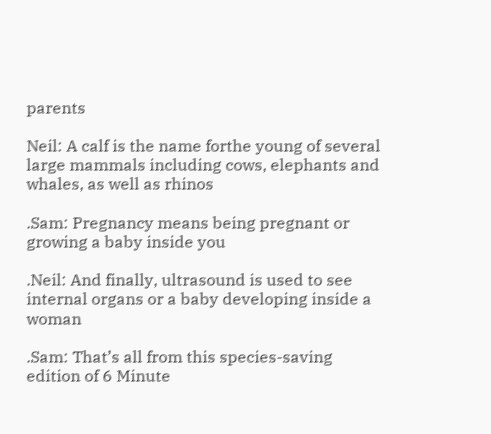parents

Neil: A calf is the name forthe young of several large mammals including cows, elephants and whales, as well as rhinos

.Sam: Pregnancy means being pregnant or growing a baby inside you

.Neil: And finally, ultrasound is used to see internal organs or a baby developing inside a woman

.Sam: That’s all from this species-saving edition of 6 Minute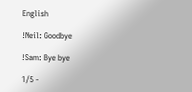English

!Neil: Goodbye

!Sam: Bye bye

1/5 -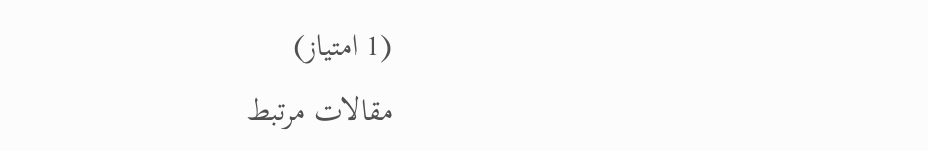(1 امتیاز)
مقالات مرتبط